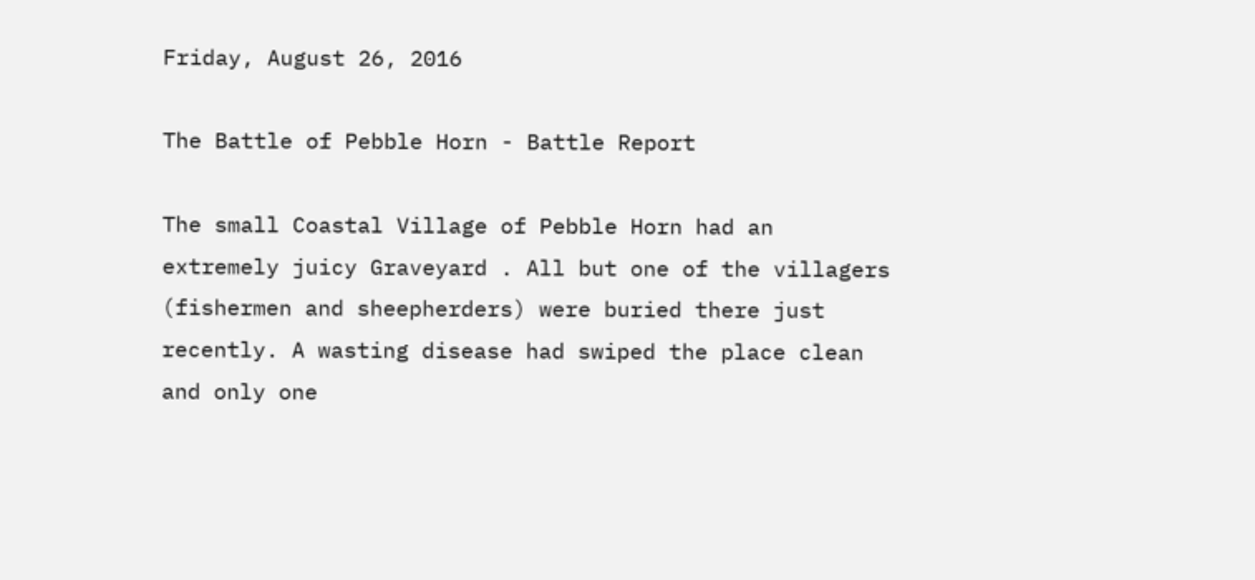Friday, August 26, 2016

The Battle of Pebble Horn - Battle Report

The small Coastal Village of Pebble Horn had an extremely juicy Graveyard . All but one of the villagers (fishermen and sheepherders) were buried there just recently. A wasting disease had swiped the place clean and only one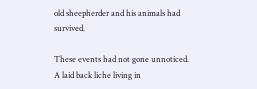old sheepherder and his animals had survived.

These events had not gone unnoticed. A laid back liche living in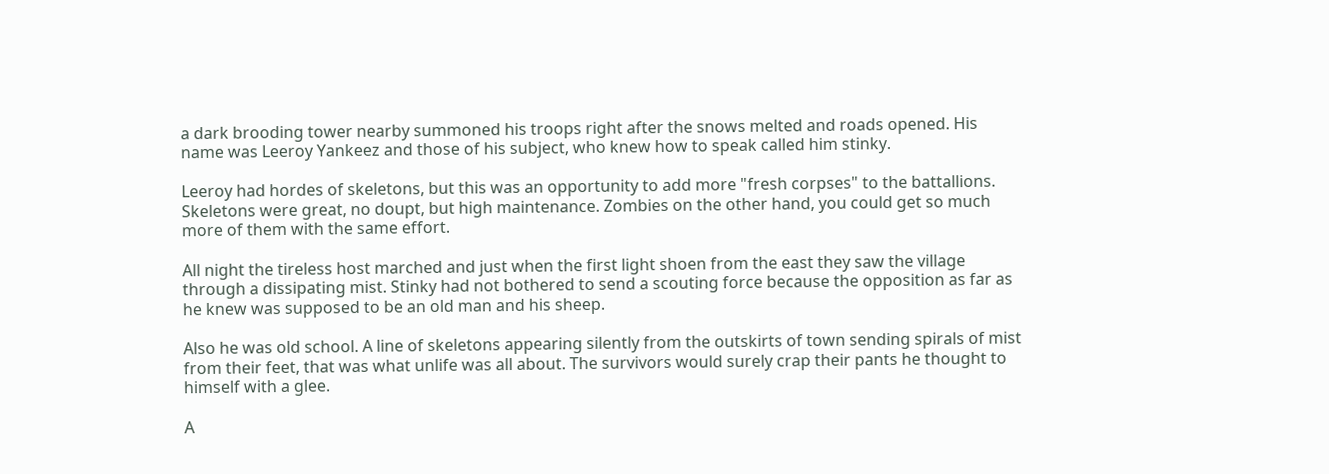a dark brooding tower nearby summoned his troops right after the snows melted and roads opened. His name was Leeroy Yankeez and those of his subject, who knew how to speak called him stinky.

Leeroy had hordes of skeletons, but this was an opportunity to add more "fresh corpses" to the battallions. Skeletons were great, no doupt, but high maintenance. Zombies on the other hand, you could get so much more of them with the same effort.

All night the tireless host marched and just when the first light shoen from the east they saw the village through a dissipating mist. Stinky had not bothered to send a scouting force because the opposition as far as he knew was supposed to be an old man and his sheep.

Also he was old school. A line of skeletons appearing silently from the outskirts of town sending spirals of mist from their feet, that was what unlife was all about. The survivors would surely crap their pants he thought to himself with a glee.

A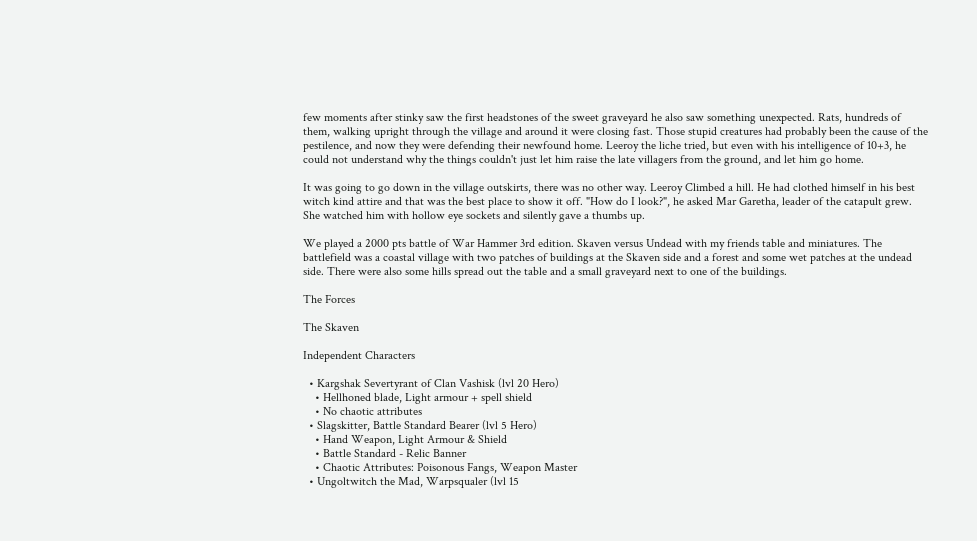few moments after stinky saw the first headstones of the sweet graveyard he also saw something unexpected. Rats, hundreds of them, walking upright through the village and around it were closing fast. Those stupid creatures had probably been the cause of the pestilence, and now they were defending their newfound home. Leeroy the liche tried, but even with his intelligence of 10+3, he could not understand why the things couldn't just let him raise the late villagers from the ground, and let him go home.

It was going to go down in the village outskirts, there was no other way. Leeroy Climbed a hill. He had clothed himself in his best witch kind attire and that was the best place to show it off. "How do I look?", he asked Mar Garetha, leader of the catapult grew. She watched him with hollow eye sockets and silently gave a thumbs up.

We played a 2000 pts battle of War Hammer 3rd edition. Skaven versus Undead with my friends table and miniatures. The battlefield was a coastal village with two patches of buildings at the Skaven side and a forest and some wet patches at the undead side. There were also some hills spread out the table and a small graveyard next to one of the buildings.

The Forces

The Skaven

Independent Characters

  • Kargshak Severtyrant of Clan Vashisk (lvl 20 Hero)
    • Hellhoned blade, Light armour + spell shield
    • No chaotic attributes
  • Slagskitter, Battle Standard Bearer (lvl 5 Hero)
    • Hand Weapon, Light Armour & Shield
    • Battle Standard - Relic Banner
    • Chaotic Attributes: Poisonous Fangs, Weapon Master
  • Ungoltwitch the Mad, Warpsqualer (lvl 15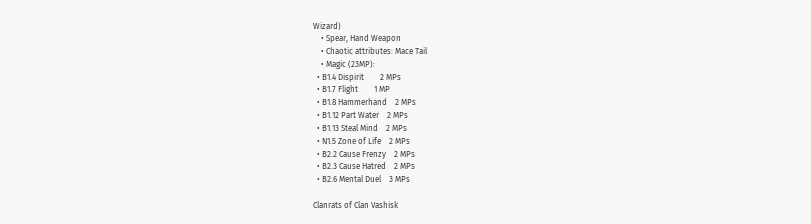Wizard)
    • Spear, Hand Weapon
    • Chaotic attributes: Mace Tail
    • Magic (23MP):
  • B1.4 Dispirit        2 MPs
  • B1.7 Flight        1 MP
  • B1.8 Hammerhand    2 MPs
  • B1.12 Part Water    2 MPs
  • B1.13 Steal Mind    2 MPs
  • N1.5 Zone of Life    2 MPs
  • B2.2 Cause Frenzy    2 MPs
  • B2.3 Cause Hatred    2 MPs
  • B2.6 Mental Duel    3 MPs

Clanrats of Clan Vashisk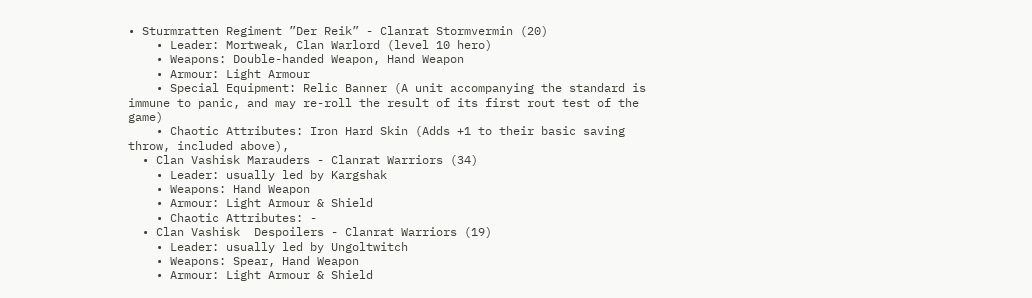• Sturmratten Regiment ”Der Reik” - Clanrat Stormvermin (20)
    • Leader: Mortweak, Clan Warlord (level 10 hero)
    • Weapons: Double-handed Weapon, Hand Weapon
    • Armour: Light Armour
    • Special Equipment: Relic Banner (A unit accompanying the standard is immune to panic, and may re-roll the result of its first rout test of the game)
    • Chaotic Attributes: Iron Hard Skin (Adds +1 to their basic saving throw, included above),
  • Clan Vashisk Marauders - Clanrat Warriors (34)
    • Leader: usually led by Kargshak
    • Weapons: Hand Weapon
    • Armour: Light Armour & Shield
    • Chaotic Attributes: -
  • Clan Vashisk  Despoilers - Clanrat Warriors (19)
    • Leader: usually led by Ungoltwitch
    • Weapons: Spear, Hand Weapon
    • Armour: Light Armour & Shield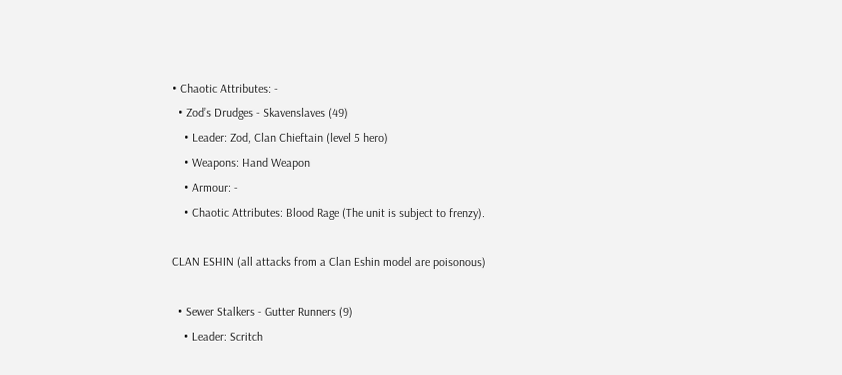• Chaotic Attributes: -
  • Zod’s Drudges - Skavenslaves (49)
    • Leader: Zod, Clan Chieftain (level 5 hero)
    • Weapons: Hand Weapon
    • Armour: -
    • Chaotic Attributes: Blood Rage (The unit is subject to frenzy).

CLAN ESHIN (all attacks from a Clan Eshin model are poisonous)

  • Sewer Stalkers - Gutter Runners (9)
    • Leader: Scritch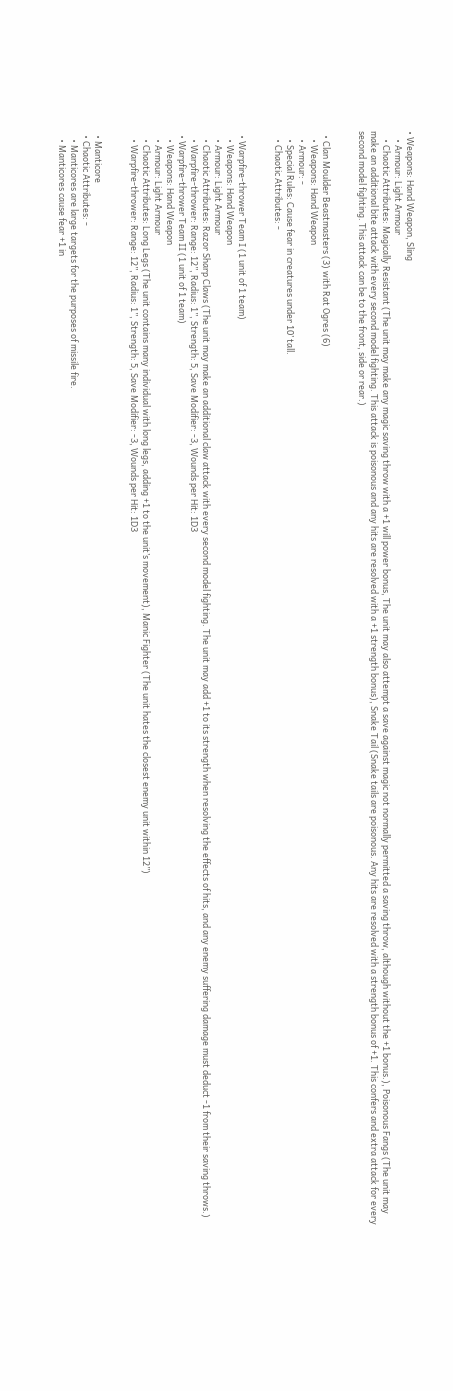• Weapons: Hand Weapon, Sling
    • Armour: Light Armour
    • Chaotic Attributes: Magically Resistant (The unit may make any magic saving throw with a +1 will power bonus, The unit may also attempt a save against magic not normally permitted a saving throw, although without the +1 bonus.), Poisonous Fangs (The unit may make an additional bite attack with every second model fighting. This attack is poisonous and any hits are resolved with a +1 strength bonus), Snake Tail (Snake tails are poisonous. Any hits are resolved with a strength bonus of +1. This confers and extra attack for every second model fighting. This attack can be to the front, side or rear.)


  • Clan Moulder Beastmasters (3) with Rat Ogres (6)
    • Weapons: Hand Weapon
    • Armour: -
    • Special Rules: Cause fear in creatures under 10’ tall.
    • Chaotic Attributes: -


  • Warpfire-thrower Team I (1 unit of 1 team)
    • Weapons: Hand Weapon
    • Armour: Light Armour
    • Chaotic Attributes: Razor Sharp Claws (The unit may make an additional claw attack with every second model fighting. The unit may add +1 to its strength when resolving the effects of hits, and any enemy suffering damage must deduct -1 from their saving throws.)
    • Warpfire-thrower: Range: 12”, Radius: 1”, Strength: 5, Save Modifier: -3, Wounds per Hit: 1D3
  • Warpfire-thrower Team II (1 unit of 1 team)
    • Weapons: Hand Weapon
    • Armour: Light Armour
    • Chaotic Attributes: Long Legs (The unit contains many individual with long legs, adding +1 to the unit’s movement), Manic Fighter (The unit hates the closest enemy unit within 12”)
    • Warpfire-thrower: Range: 12”, Radius: 1”, Strength: 5, Save Modifier: -3, Wounds per Hit: 1D3


  • Manticore
  • Chaotic Attributes: -
    • Manticores are large targets for the purposes of missile fire.
    • Manticores cause fear +1 in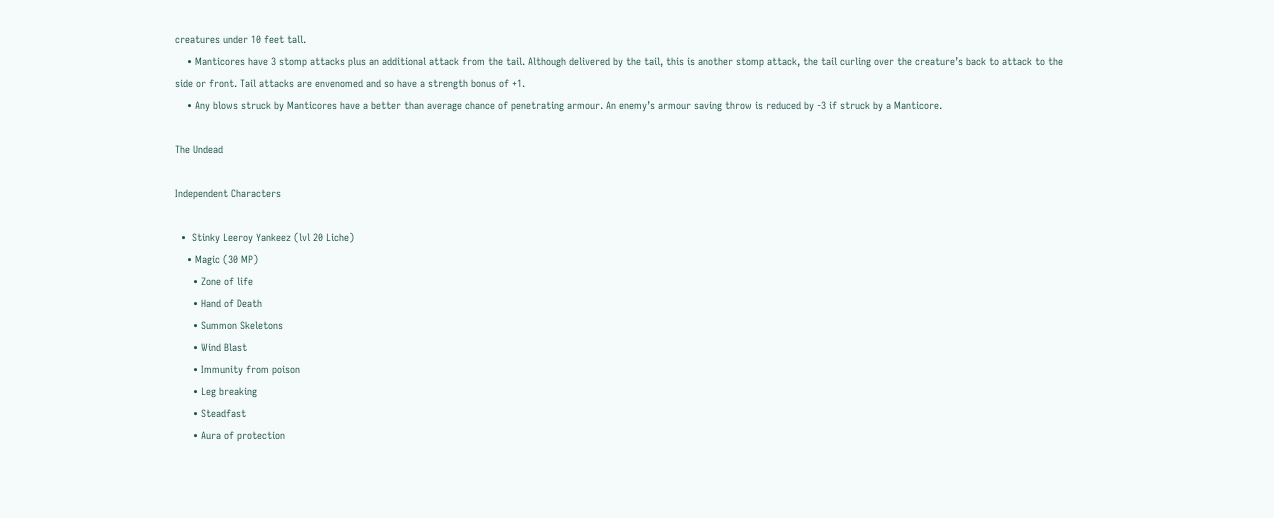creatures under 10 feet tall.
    • Manticores have 3 stomp attacks plus an additional attack from the tail. Although delivered by the tail, this is another stomp attack, the tail curling over the creature’s back to attack to the side or front. Tail attacks are envenomed and so have a strength bonus of +1.
    • Any blows struck by Manticores have a better than average chance of penetrating armour. An enemy’s armour saving throw is reduced by -3 if struck by a Manticore.

The Undead

Independent Characters

  •  Stinky Leeroy Yankeez (lvl 20 Liche)
    • Magic (30 MP)
      • Zone of life
      • Hand of Death
      • Summon Skeletons
      • Wind Blast
      • Immunity from poison
      • Leg breaking
      • Steadfast
      • Aura of protection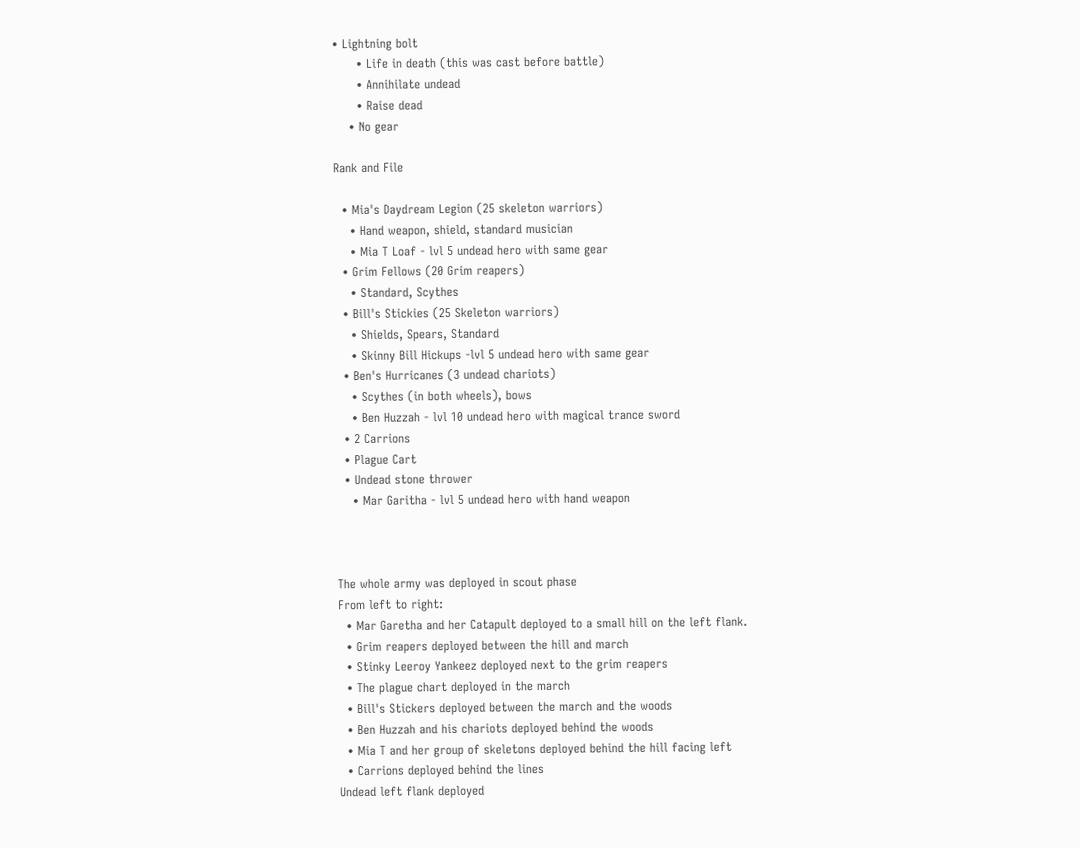• Lightning bolt
      • Life in death (this was cast before battle)
      • Annihilate undead
      • Raise dead
    • No gear

Rank and File

  • Mia's Daydream Legion (25 skeleton warriors)
    • Hand weapon, shield, standard musician
    • Mia T Loaf - lvl 5 undead hero with same gear
  • Grim Fellows (20 Grim reapers)
    • Standard, Scythes
  • Bill's Stickies (25 Skeleton warriors)
    • Shields, Spears, Standard
    • Skinny Bill Hickups -lvl 5 undead hero with same gear
  • Ben's Hurricanes (3 undead chariots)
    • Scythes (in both wheels), bows
    • Ben Huzzah - lvl 10 undead hero with magical trance sword
  • 2 Carrions
  • Plague Cart
  • Undead stone thrower
    • Mar Garitha - lvl 5 undead hero with hand weapon



The whole army was deployed in scout phase
From left to right:
  • Mar Garetha and her Catapult deployed to a small hill on the left flank.
  • Grim reapers deployed between the hill and march
  • Stinky Leeroy Yankeez deployed next to the grim reapers
  • The plague chart deployed in the march
  • Bill's Stickers deployed between the march and the woods
  • Ben Huzzah and his chariots deployed behind the woods
  • Mia T and her group of skeletons deployed behind the hill facing left
  • Carrions deployed behind the lines
Undead left flank deployed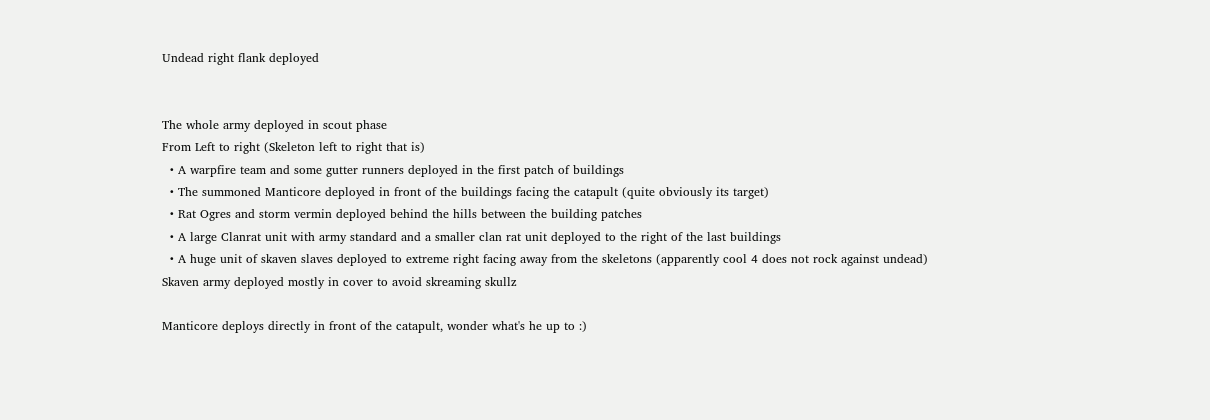Undead right flank deployed


The whole army deployed in scout phase
From Left to right (Skeleton left to right that is)
  • A warpfire team and some gutter runners deployed in the first patch of buildings
  • The summoned Manticore deployed in front of the buildings facing the catapult (quite obviously its target)
  • Rat Ogres and storm vermin deployed behind the hills between the building patches
  • A large Clanrat unit with army standard and a smaller clan rat unit deployed to the right of the last buildings
  • A huge unit of skaven slaves deployed to extreme right facing away from the skeletons (apparently cool 4 does not rock against undead)
Skaven army deployed mostly in cover to avoid skreaming skullz

Manticore deploys directly in front of the catapult, wonder what's he up to :)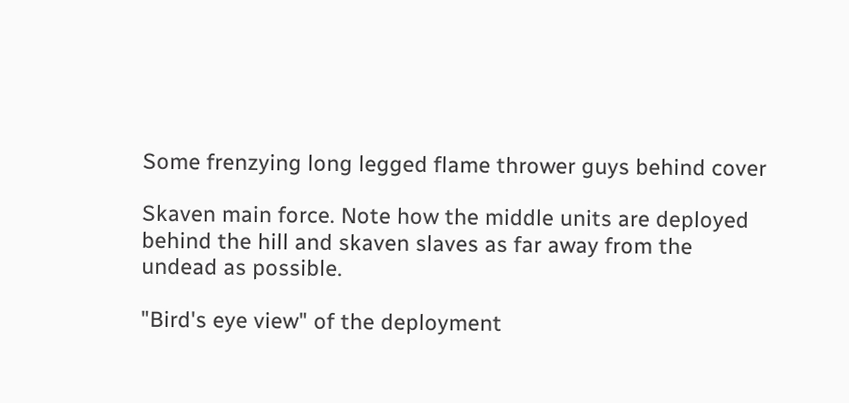Some frenzying long legged flame thrower guys behind cover

Skaven main force. Note how the middle units are deployed behind the hill and skaven slaves as far away from the undead as possible.

"Bird's eye view" of the deployment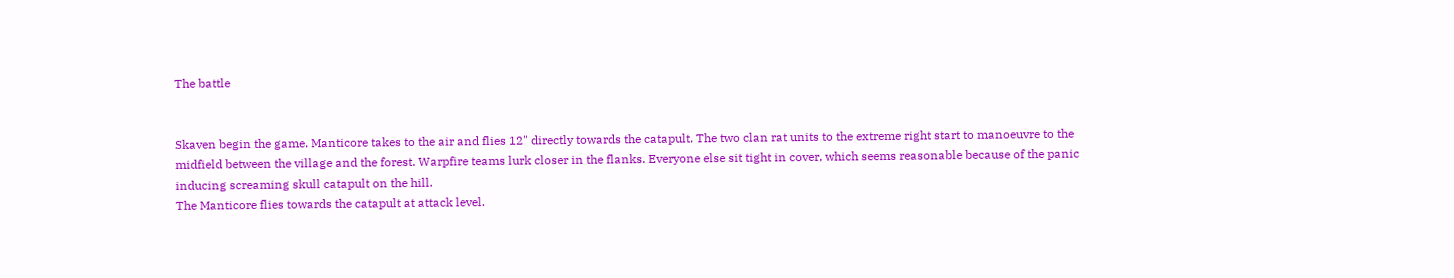The battle


Skaven begin the game. Manticore takes to the air and flies 12" directly towards the catapult. The two clan rat units to the extreme right start to manoeuvre to the midfield between the village and the forest. Warpfire teams lurk closer in the flanks. Everyone else sit tight in cover, which seems reasonable because of the panic inducing screaming skull catapult on the hill.
The Manticore flies towards the catapult at attack level.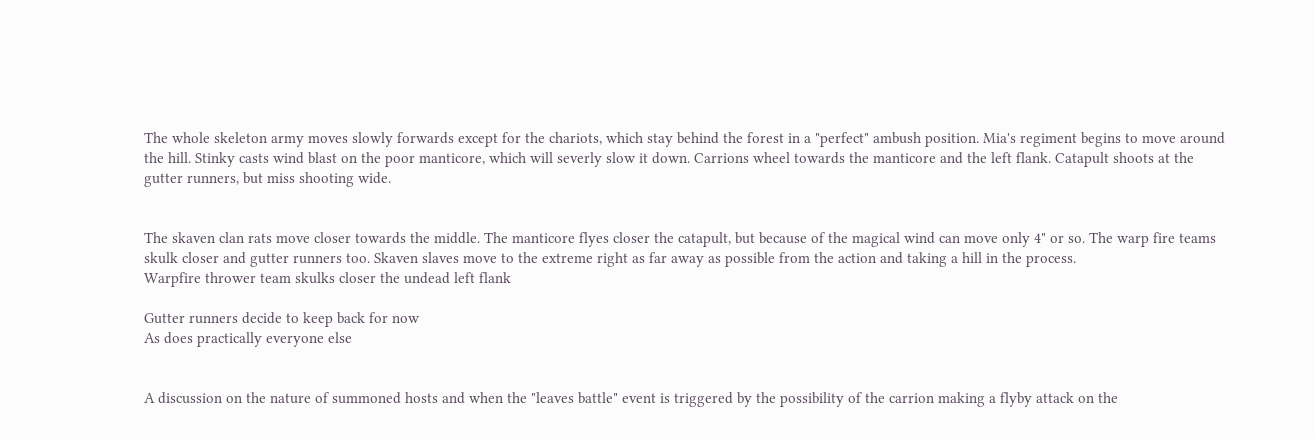The whole skeleton army moves slowly forwards except for the chariots, which stay behind the forest in a "perfect" ambush position. Mia's regiment begins to move around the hill. Stinky casts wind blast on the poor manticore, which will severly slow it down. Carrions wheel towards the manticore and the left flank. Catapult shoots at the gutter runners, but miss shooting wide.


The skaven clan rats move closer towards the middle. The manticore flyes closer the catapult, but because of the magical wind can move only 4" or so. The warp fire teams skulk closer and gutter runners too. Skaven slaves move to the extreme right as far away as possible from the action and taking a hill in the process.
Warpfire thrower team skulks closer the undead left flank

Gutter runners decide to keep back for now
As does practically everyone else


A discussion on the nature of summoned hosts and when the "leaves battle" event is triggered by the possibility of the carrion making a flyby attack on the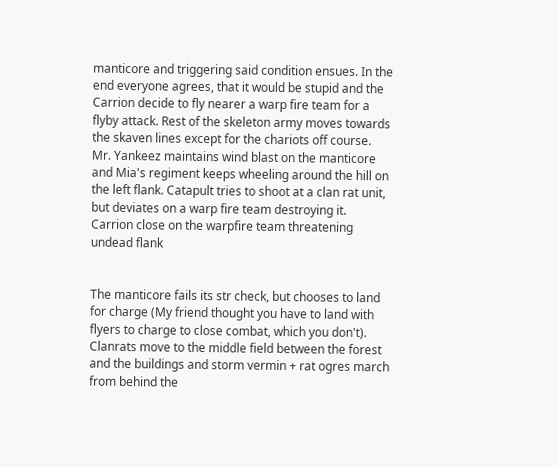manticore and triggering said condition ensues. In the end everyone agrees, that it would be stupid and the Carrion decide to fly nearer a warp fire team for a flyby attack. Rest of the skeleton army moves towards the skaven lines except for the chariots off course. Mr. Yankeez maintains wind blast on the manticore and Mia's regiment keeps wheeling around the hill on the left flank. Catapult tries to shoot at a clan rat unit, but deviates on a warp fire team destroying it.
Carrion close on the warpfire team threatening undead flank


The manticore fails its str check, but chooses to land for charge (My friend thought you have to land with flyers to charge to close combat, which you don't). Clanrats move to the middle field between the forest and the buildings and storm vermin + rat ogres march from behind the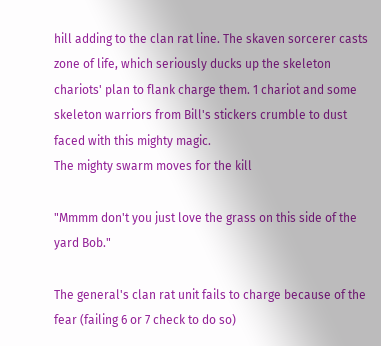hill adding to the clan rat line. The skaven sorcerer casts zone of life, which seriously ducks up the skeleton chariots' plan to flank charge them. 1 chariot and some skeleton warriors from Bill's stickers crumble to dust faced with this mighty magic.
The mighty swarm moves for the kill

"Mmmm don't you just love the grass on this side of the yard Bob."

The general's clan rat unit fails to charge because of the fear (failing 6 or 7 check to do so)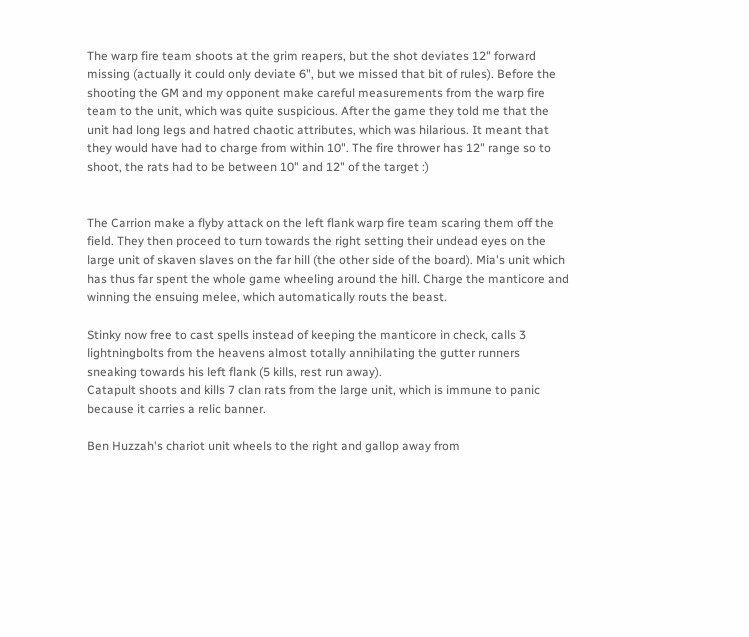The warp fire team shoots at the grim reapers, but the shot deviates 12" forward missing (actually it could only deviate 6", but we missed that bit of rules). Before the shooting the GM and my opponent make careful measurements from the warp fire team to the unit, which was quite suspicious. After the game they told me that the unit had long legs and hatred chaotic attributes, which was hilarious. It meant that they would have had to charge from within 10". The fire thrower has 12" range so to shoot, the rats had to be between 10" and 12" of the target :)


The Carrion make a flyby attack on the left flank warp fire team scaring them off the field. They then proceed to turn towards the right setting their undead eyes on the large unit of skaven slaves on the far hill (the other side of the board). Mia's unit which has thus far spent the whole game wheeling around the hill. Charge the manticore and winning the ensuing melee, which automatically routs the beast.

Stinky now free to cast spells instead of keeping the manticore in check, calls 3 lightningbolts from the heavens almost totally annihilating the gutter runners sneaking towards his left flank (5 kills, rest run away).
Catapult shoots and kills 7 clan rats from the large unit, which is immune to panic because it carries a relic banner.

Ben Huzzah's chariot unit wheels to the right and gallop away from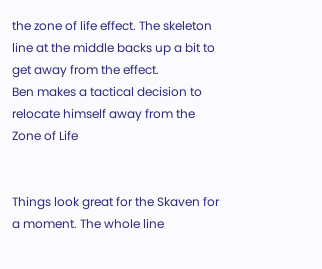the zone of life effect. The skeleton line at the middle backs up a bit to get away from the effect.
Ben makes a tactical decision to relocate himself away from the Zone of Life


Things look great for the Skaven for a moment. The whole line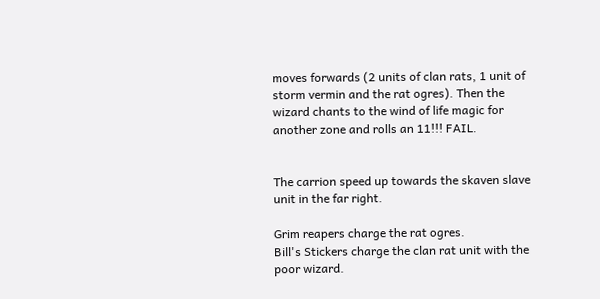moves forwards (2 units of clan rats, 1 unit of storm vermin and the rat ogres). Then the wizard chants to the wind of life magic for another zone and rolls an 11!!! FAIL.


The carrion speed up towards the skaven slave unit in the far right.

Grim reapers charge the rat ogres.
Bill's Stickers charge the clan rat unit with the poor wizard.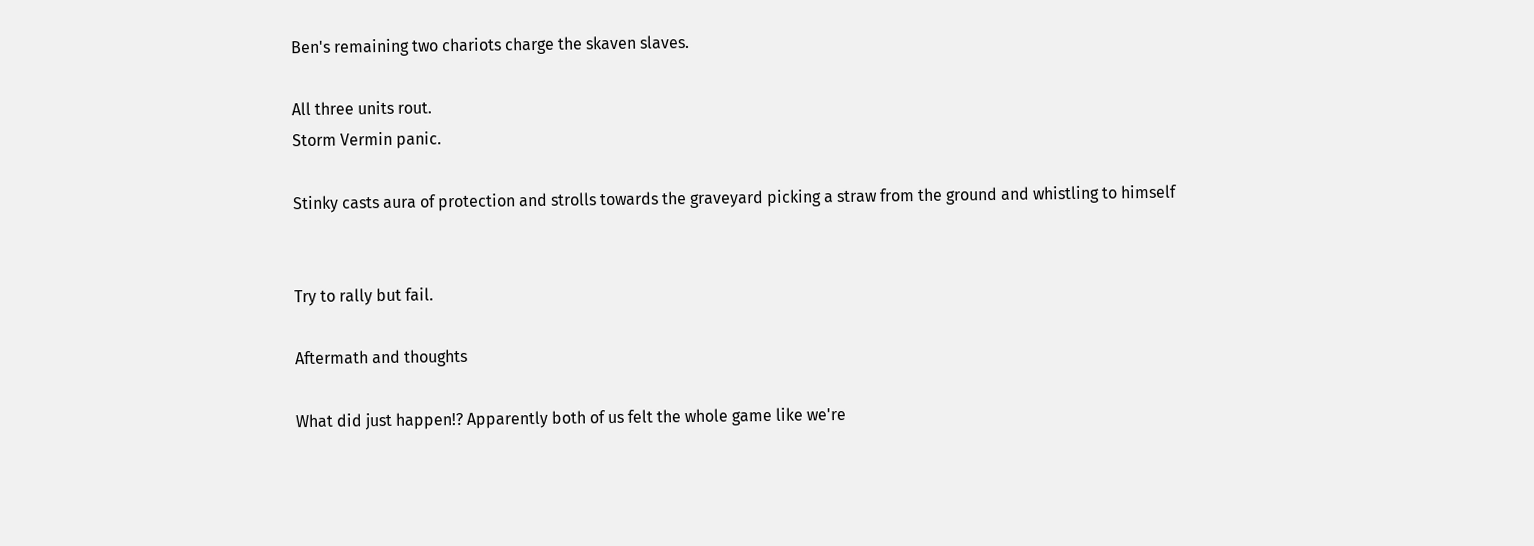Ben's remaining two chariots charge the skaven slaves.

All three units rout.
Storm Vermin panic.

Stinky casts aura of protection and strolls towards the graveyard picking a straw from the ground and whistling to himself


Try to rally but fail.

Aftermath and thoughts

What did just happen!? Apparently both of us felt the whole game like we're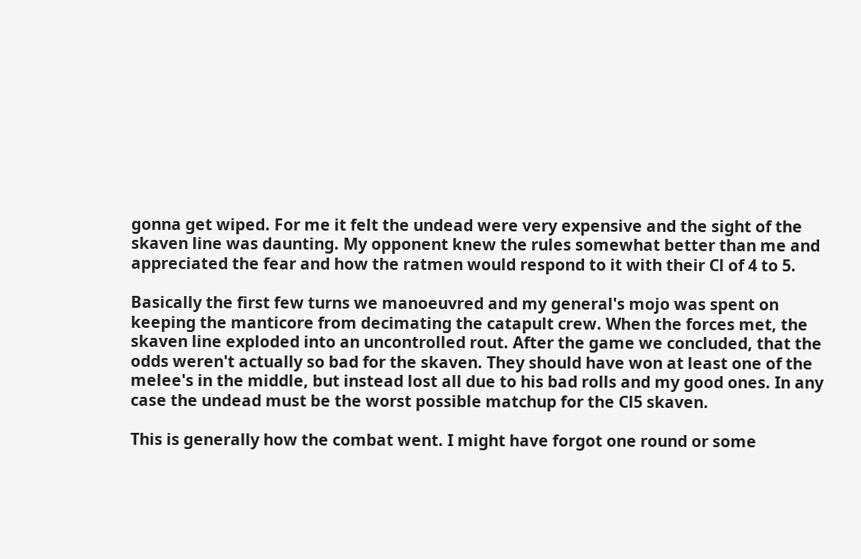gonna get wiped. For me it felt the undead were very expensive and the sight of the skaven line was daunting. My opponent knew the rules somewhat better than me and appreciated the fear and how the ratmen would respond to it with their Cl of 4 to 5.

Basically the first few turns we manoeuvred and my general's mojo was spent on keeping the manticore from decimating the catapult crew. When the forces met, the skaven line exploded into an uncontrolled rout. After the game we concluded, that the odds weren't actually so bad for the skaven. They should have won at least one of the melee's in the middle, but instead lost all due to his bad rolls and my good ones. In any case the undead must be the worst possible matchup for the Cl5 skaven.

This is generally how the combat went. I might have forgot one round or some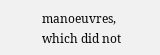manoeuvres, which did not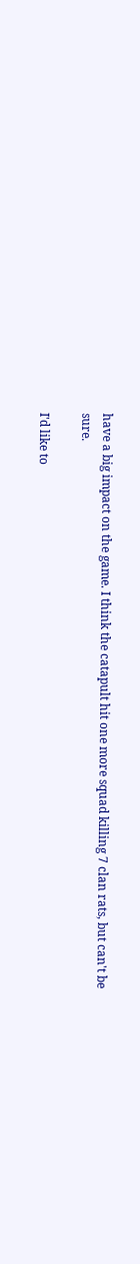have a big impact on the game. I think the catapult hit one more squad killing 7 clan rats, but can't be sure.

I'd like to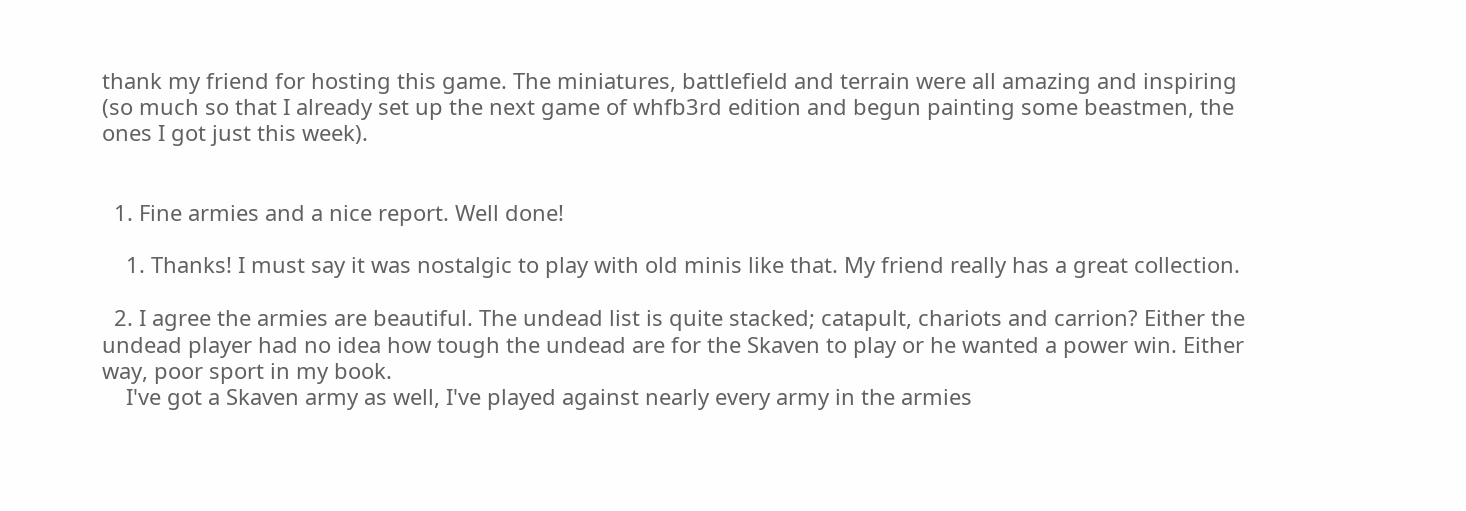thank my friend for hosting this game. The miniatures, battlefield and terrain were all amazing and inspiring (so much so that I already set up the next game of whfb3rd edition and begun painting some beastmen, the ones I got just this week).


  1. Fine armies and a nice report. Well done!

    1. Thanks! I must say it was nostalgic to play with old minis like that. My friend really has a great collection.

  2. I agree the armies are beautiful. The undead list is quite stacked; catapult, chariots and carrion? Either the undead player had no idea how tough the undead are for the Skaven to play or he wanted a power win. Either way, poor sport in my book.
    I've got a Skaven army as well, I've played against nearly every army in the armies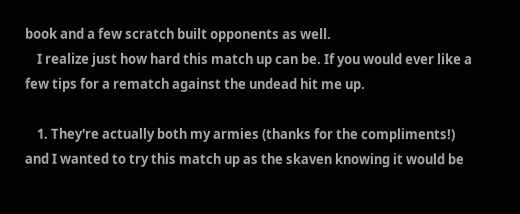book and a few scratch built opponents as well.
    I realize just how hard this match up can be. If you would ever like a few tips for a rematch against the undead hit me up.

    1. They're actually both my armies (thanks for the compliments!) and I wanted to try this match up as the skaven knowing it would be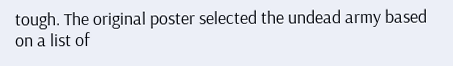tough. The original poster selected the undead army based on a list of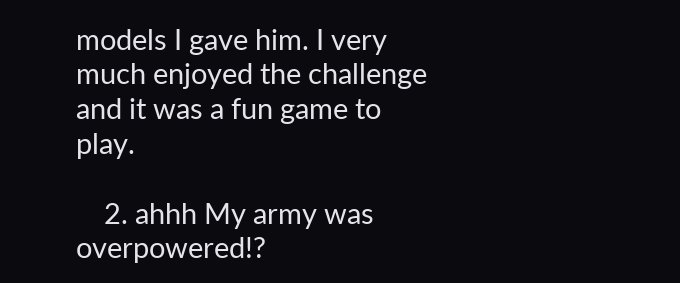models I gave him. I very much enjoyed the challenge and it was a fun game to play.

    2. ahhh My army was overpowered!?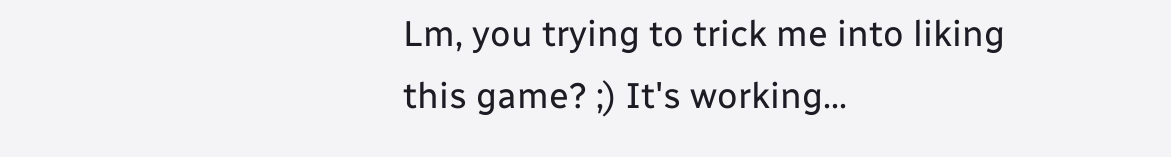Lm, you trying to trick me into liking this game? ;) It's working...